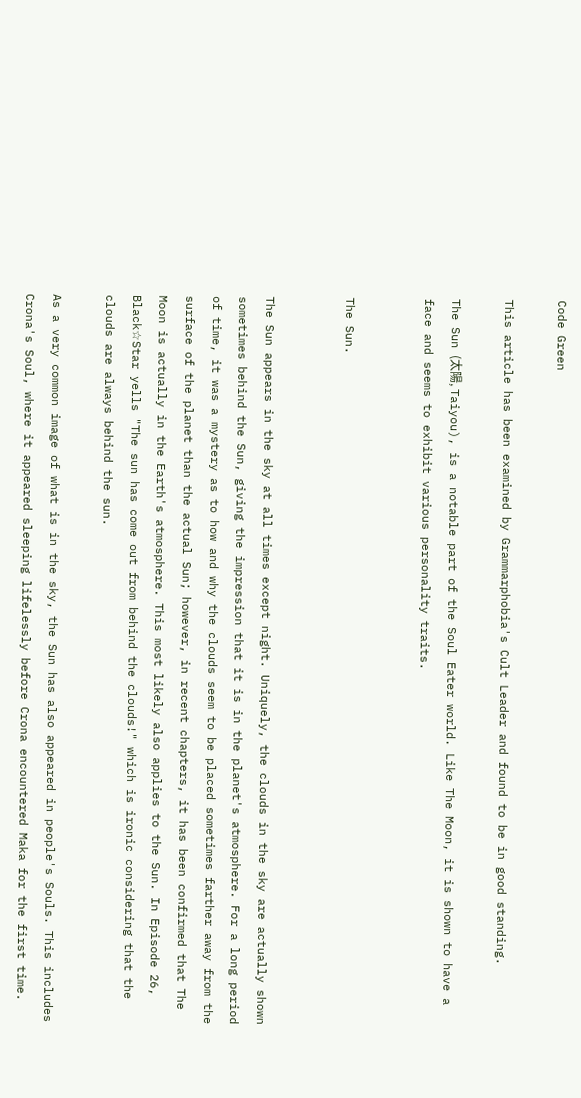Code Green

This article has been examined by Grammarphobia's Cult Leader and found to be in good standing.

The Sun (太陽, Taiyou), is a notable part of the Soul Eater world. Like The Moon, it is shown to have a face and seems to exhibit various personality traits.


The Sun.


The Sun appears in the sky at all times except night. Uniquely, the clouds in the sky are actually shown sometimes behind the Sun, giving the impression that it is in the planet's atmosphere. For a long period of time, it was a mystery as to how and why the clouds seem to be placed sometimes farther away from the surface of the planet than the actual Sun; however, in recent chapters, it has been confirmed that The Moon is actually in the Earth's atmosphere. This most likely also applies to the Sun. In Episode 26, Black☆Star yells "The sun has come out from behind the clouds!" which is ironic considering that the clouds are always behind the sun.

As a very common image of what is in the sky, the Sun has also appeared in people's Souls. This includes Crona's Soul, where it appeared sleeping lifelessly before Crona encountered Maka for the first time.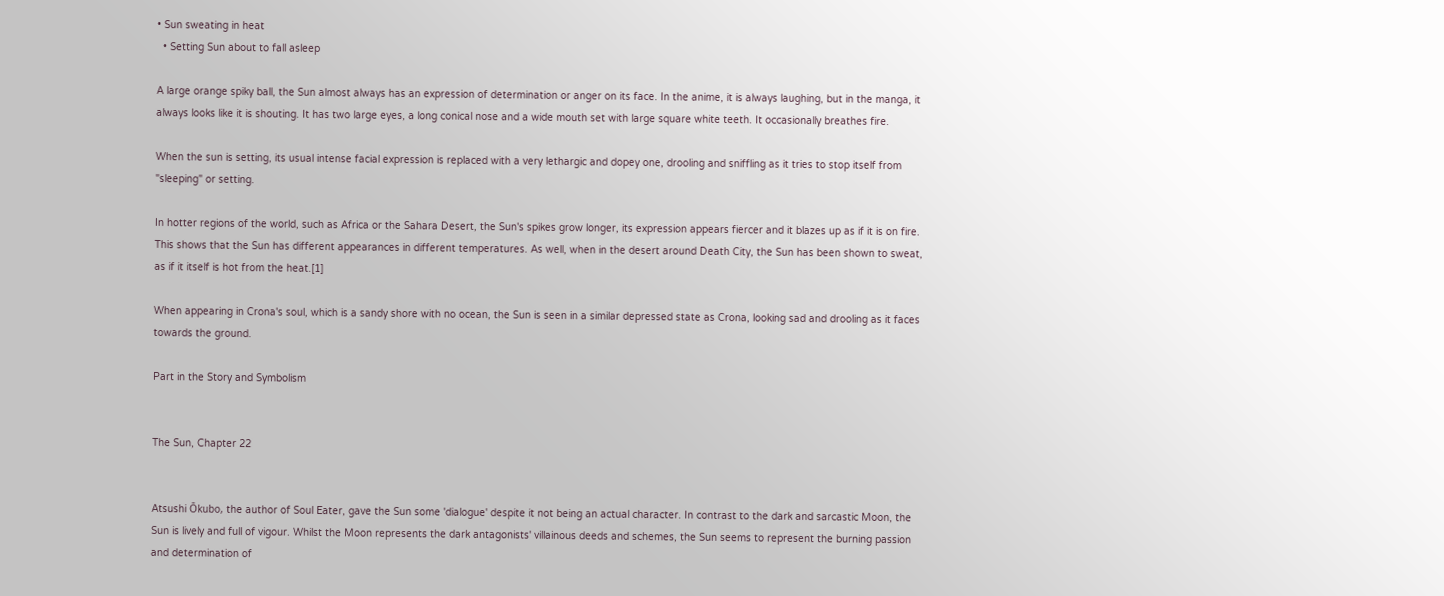• Sun sweating in heat
  • Setting Sun about to fall asleep

A large orange spiky ball, the Sun almost always has an expression of determination or anger on its face. In the anime, it is always laughing, but in the manga, it always looks like it is shouting. It has two large eyes, a long conical nose and a wide mouth set with large square white teeth. It occasionally breathes fire.

When the sun is setting, its usual intense facial expression is replaced with a very lethargic and dopey one, drooling and sniffling as it tries to stop itself from "sleeping" or setting.

In hotter regions of the world, such as Africa or the Sahara Desert, the Sun's spikes grow longer, its expression appears fiercer and it blazes up as if it is on fire. This shows that the Sun has different appearances in different temperatures. As well, when in the desert around Death City, the Sun has been shown to sweat, as if it itself is hot from the heat.[1]

When appearing in Crona's soul, which is a sandy shore with no ocean, the Sun is seen in a similar depressed state as Crona, looking sad and drooling as it faces towards the ground.

Part in the Story and Symbolism


The Sun, Chapter 22


Atsushi Ōkubo, the author of Soul Eater, gave the Sun some 'dialogue' despite it not being an actual character. In contrast to the dark and sarcastic Moon, the Sun is lively and full of vigour. Whilst the Moon represents the dark antagonists' villainous deeds and schemes, the Sun seems to represent the burning passion and determination of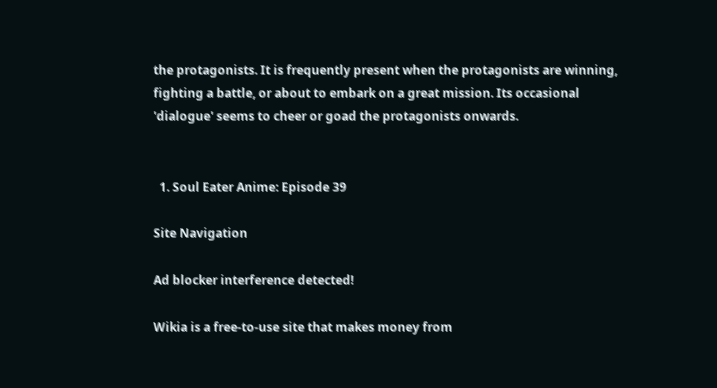the protagonists. It is frequently present when the protagonists are winning, fighting a battle, or about to embark on a great mission. Its occasional 'dialogue' seems to cheer or goad the protagonists onwards.


  1. Soul Eater Anime: Episode 39

Site Navigation

Ad blocker interference detected!

Wikia is a free-to-use site that makes money from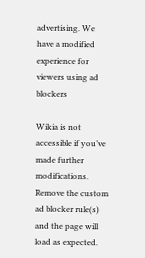advertising. We have a modified experience for viewers using ad blockers

Wikia is not accessible if you’ve made further modifications. Remove the custom ad blocker rule(s) and the page will load as expected.